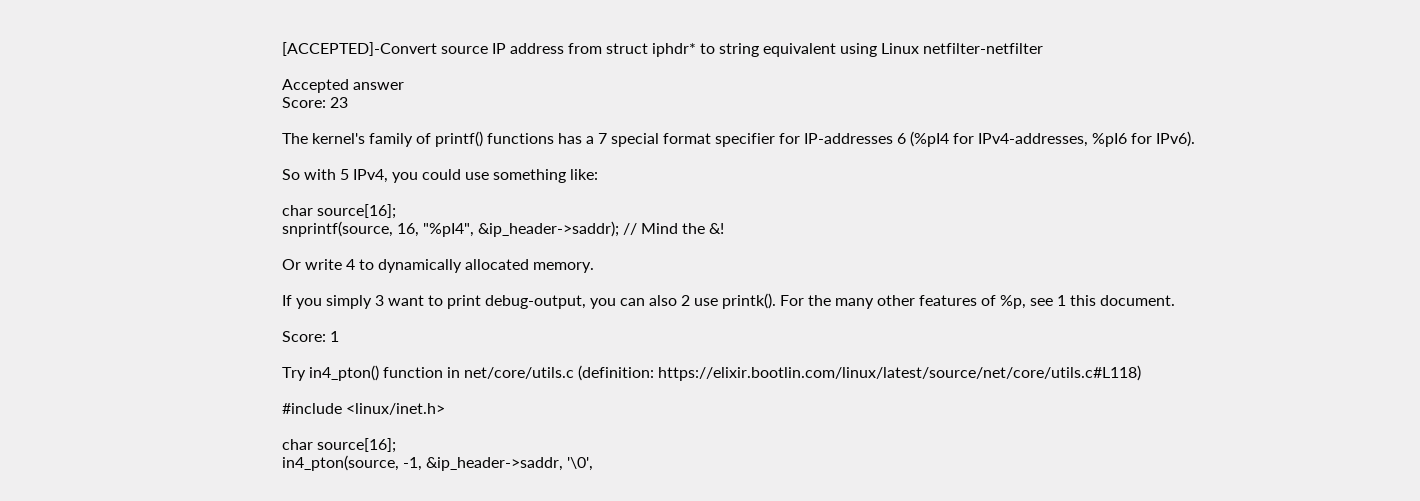[ACCEPTED]-Convert source IP address from struct iphdr* to string equivalent using Linux netfilter-netfilter

Accepted answer
Score: 23

The kernel's family of printf() functions has a 7 special format specifier for IP-addresses 6 (%pI4 for IPv4-addresses, %pI6 for IPv6).

So with 5 IPv4, you could use something like:

char source[16];
snprintf(source, 16, "%pI4", &ip_header->saddr); // Mind the &!

Or write 4 to dynamically allocated memory.

If you simply 3 want to print debug-output, you can also 2 use printk(). For the many other features of %p, see 1 this document.

Score: 1

Try in4_pton() function in net/core/utils.c (definition: https://elixir.bootlin.com/linux/latest/source/net/core/utils.c#L118)

#include <linux/inet.h>

char source[16];
in4_pton(source, -1, &ip_header->saddr, '\0',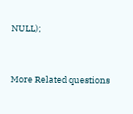NULL);


More Related questions